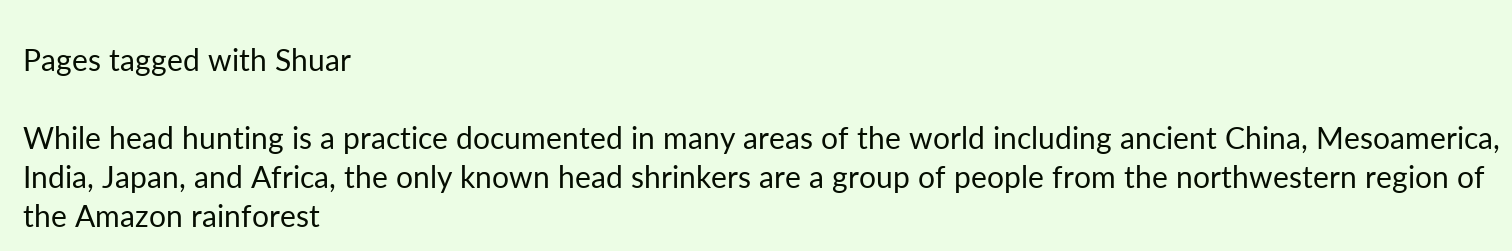Pages tagged with Shuar

While head hunting is a practice documented in many areas of the world including ancient China, Mesoamerica, India, Japan, and Africa, the only known head shrinkers are a group of people from the northwestern region of the Amazon rainforest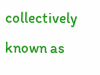collectively known as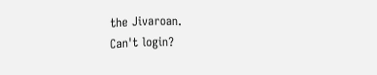the Jivaroan.
Can't login?